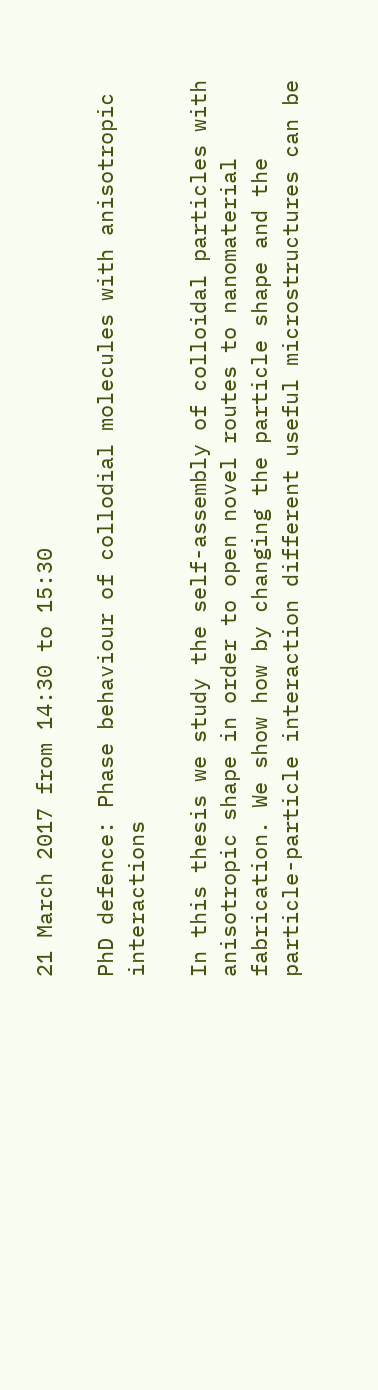21 March 2017 from 14:30 to 15:30

PhD defence: Phase behaviour of collodial molecules with anisotropic interactions

In this thesis we study the self-assembly of colloidal particles with anisotropic shape in order to open novel routes to nanomaterial fabrication. We show how by changing the particle shape and the particle-particle interaction different useful microstructures can be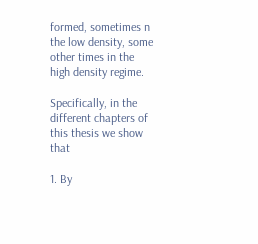formed, sometimes n the low density, some other times in the high density regime.

Specifically, in the different chapters of this thesis we show that

1. By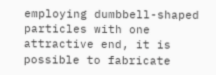employing dumbbell-shaped particles with one attractive end, it is possible to fabricate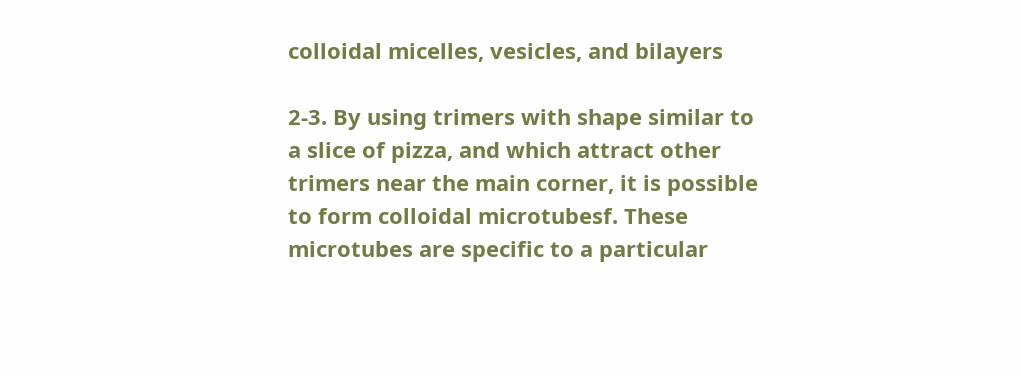colloidal micelles, vesicles, and bilayers

2-3. By using trimers with shape similar to a slice of pizza, and which attract other trimers near the main corner, it is possible to form colloidal microtubesf. These microtubes are specific to a particular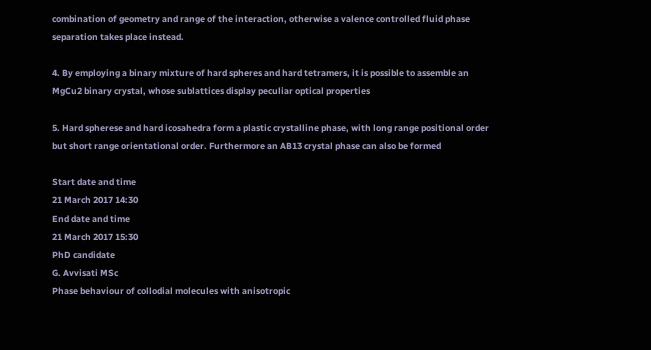combination of geometry and range of the interaction, otherwise a valence controlled fluid phase separation takes place instead.

4. By employing a binary mixture of hard spheres and hard tetramers, it is possible to assemble an MgCu2 binary crystal, whose sublattices display peculiar optical properties

5. Hard spherese and hard icosahedra form a plastic crystalline phase, with long range positional order but short range orientational order. Furthermore an AB13 crystal phase can also be formed

Start date and time
21 March 2017 14:30
End date and time
21 March 2017 15:30
PhD candidate
G. Avvisati MSc
Phase behaviour of collodial molecules with anisotropic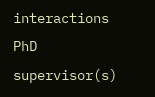interactions
PhD supervisor(s)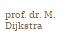prof. dr. M. Dijkstra